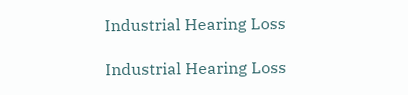Industrial Hearing Loss

Industrial Hearing Loss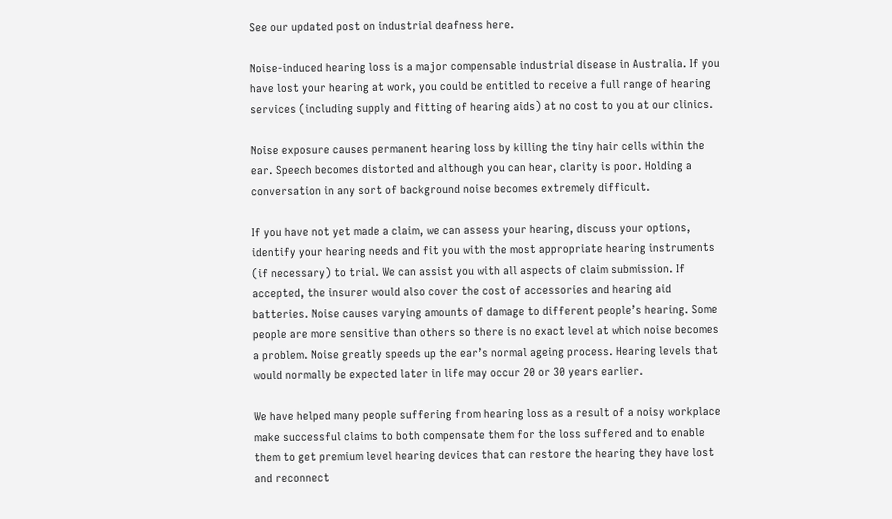See our updated post on industrial deafness here.

Noise-induced hearing loss is a major compensable industrial disease in Australia. If you have lost your hearing at work, you could be entitled to receive a full range of hearing services (including supply and fitting of hearing aids) at no cost to you at our clinics.

Noise exposure causes permanent hearing loss by killing the tiny hair cells within the ear. Speech becomes distorted and although you can hear, clarity is poor. Holding a conversation in any sort of background noise becomes extremely difficult.

If you have not yet made a claim, we can assess your hearing, discuss your options, identify your hearing needs and fit you with the most appropriate hearing instruments (if necessary) to trial. We can assist you with all aspects of claim submission. If accepted, the insurer would also cover the cost of accessories and hearing aid batteries. Noise causes varying amounts of damage to different people’s hearing. Some people are more sensitive than others so there is no exact level at which noise becomes a problem. Noise greatly speeds up the ear’s normal ageing process. Hearing levels that would normally be expected later in life may occur 20 or 30 years earlier.

We have helped many people suffering from hearing loss as a result of a noisy workplace make successful claims to both compensate them for the loss suffered and to enable them to get premium level hearing devices that can restore the hearing they have lost and reconnect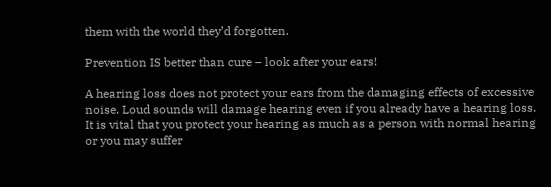them with the world they’d forgotten.

Prevention IS better than cure – look after your ears!

A hearing loss does not protect your ears from the damaging effects of excessive noise. Loud sounds will damage hearing even if you already have a hearing loss. It is vital that you protect your hearing as much as a person with normal hearing or you may suffer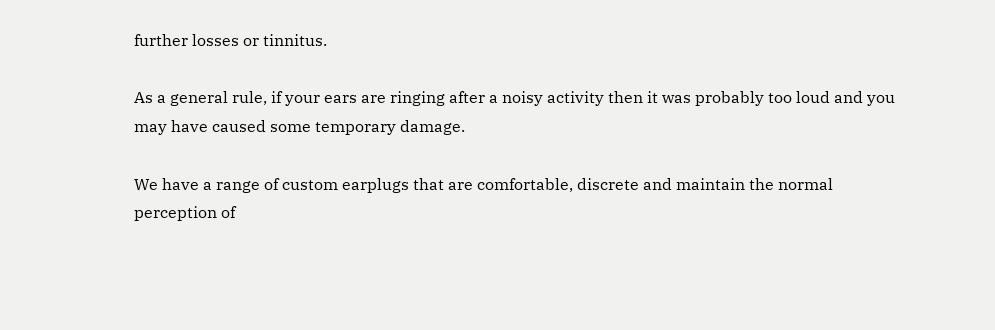further losses or tinnitus.

As a general rule, if your ears are ringing after a noisy activity then it was probably too loud and you may have caused some temporary damage.

We have a range of custom earplugs that are comfortable, discrete and maintain the normal perception of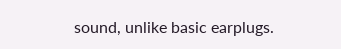sound, unlike basic earplugs.